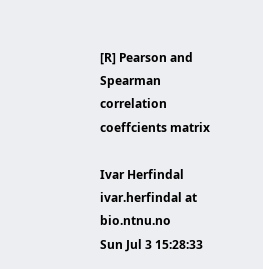[R] Pearson and Spearman correlation coeffcients matrix

Ivar Herfindal ivar.herfindal at bio.ntnu.no
Sun Jul 3 15:28:33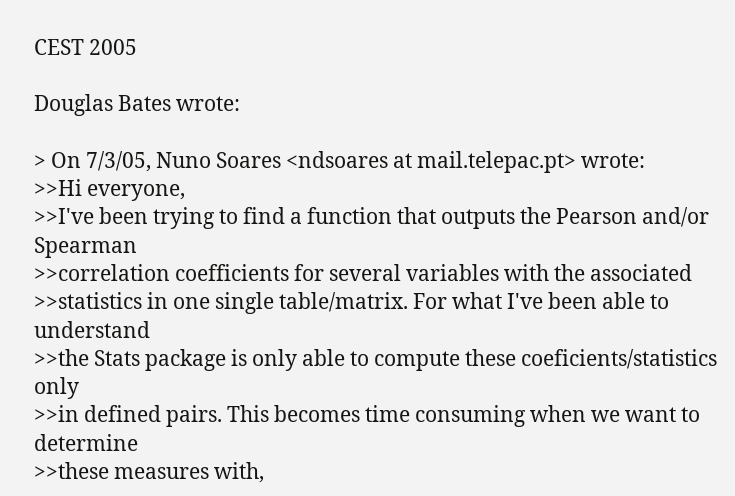CEST 2005

Douglas Bates wrote:

> On 7/3/05, Nuno Soares <ndsoares at mail.telepac.pt> wrote:
>>Hi everyone,
>>I've been trying to find a function that outputs the Pearson and/or Spearman
>>correlation coefficients for several variables with the associated
>>statistics in one single table/matrix. For what I've been able to understand
>>the Stats package is only able to compute these coeficients/statistics only
>>in defined pairs. This becomes time consuming when we want to determine
>>these measures with,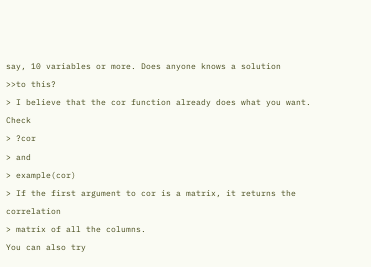say, 10 variables or more. Does anyone knows a solution
>>to this?
> I believe that the cor function already does what you want.  Check
> ?cor
> and
> example(cor)
> If the first argument to cor is a matrix, it returns the correlation
> matrix of all the columns.
You can also try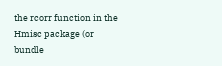the rcorr function in the Hmisc package (or bundle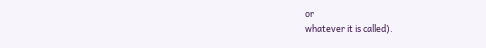or
whatever it is called).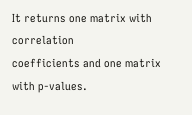It returns one matrix with correlation
coefficients and one matrix with p-values.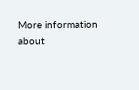More information about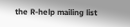the R-help mailing list